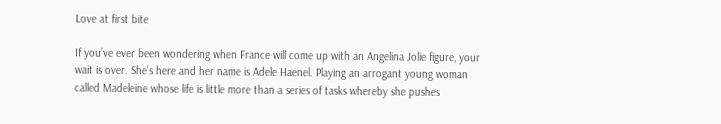Love at first bite

If you’ve ever been wondering when France will come up with an Angelina Jolie figure, your wait is over. She’s here and her name is Adele Haenel. Playing an arrogant young woman called Madeleine whose life is little more than a series of tasks whereby she pushes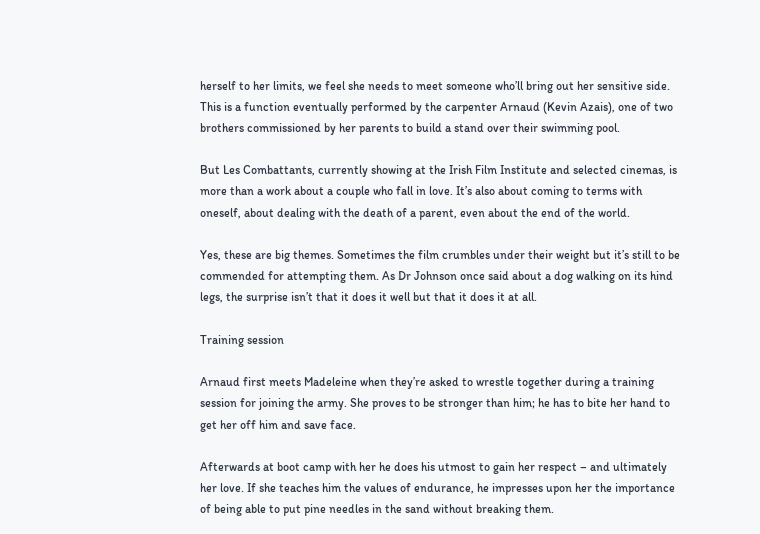herself to her limits, we feel she needs to meet someone who’ll bring out her sensitive side. This is a function eventually performed by the carpenter Arnaud (Kevin Azais), one of two brothers commissioned by her parents to build a stand over their swimming pool.

But Les Combattants, currently showing at the Irish Film Institute and selected cinemas, is more than a work about a couple who fall in love. It’s also about coming to terms with oneself, about dealing with the death of a parent, even about the end of the world.

Yes, these are big themes. Sometimes the film crumbles under their weight but it’s still to be commended for attempting them. As Dr Johnson once said about a dog walking on its hind legs, the surprise isn’t that it does it well but that it does it at all.

Training session

Arnaud first meets Madeleine when they’re asked to wrestle together during a training session for joining the army. She proves to be stronger than him; he has to bite her hand to get her off him and save face.

Afterwards at boot camp with her he does his utmost to gain her respect – and ultimately her love. If she teaches him the values of endurance, he impresses upon her the importance of being able to put pine needles in the sand without breaking them.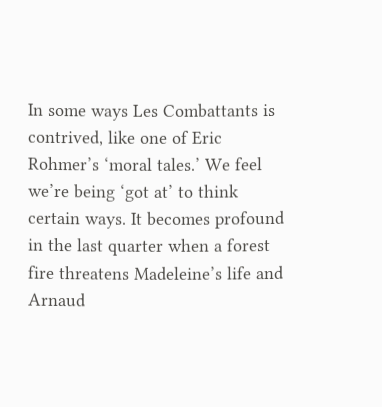In some ways Les Combattants is contrived, like one of Eric Rohmer’s ‘moral tales.’ We feel we’re being ‘got at’ to think certain ways. It becomes profound in the last quarter when a forest fire threatens Madeleine’s life and Arnaud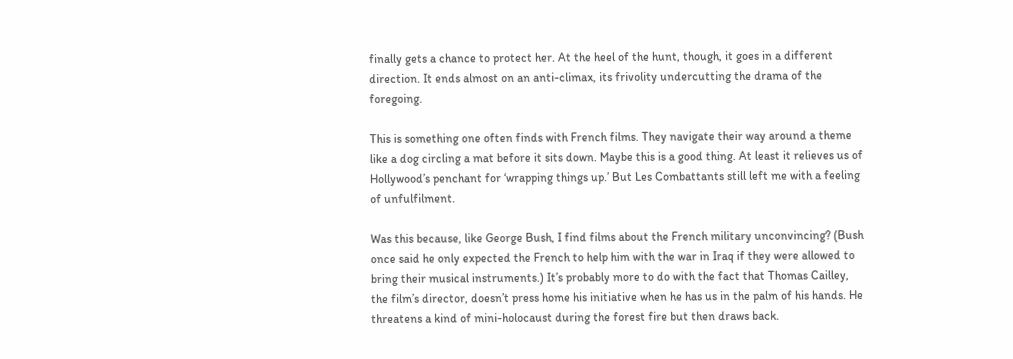finally gets a chance to protect her. At the heel of the hunt, though, it goes in a different direction. It ends almost on an anti-climax, its frivolity undercutting the drama of the foregoing.

This is something one often finds with French films. They navigate their way around a theme like a dog circling a mat before it sits down. Maybe this is a good thing. At least it relieves us of Hollywood’s penchant for ‘wrapping things up.’ But Les Combattants still left me with a feeling of unfulfilment.

Was this because, like George Bush, I find films about the French military unconvincing? (Bush once said he only expected the French to help him with the war in Iraq if they were allowed to bring their musical instruments.) It’s probably more to do with the fact that Thomas Cailley, the film’s director, doesn’t press home his initiative when he has us in the palm of his hands. He threatens a kind of mini-holocaust during the forest fire but then draws back.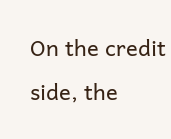On the credit side, the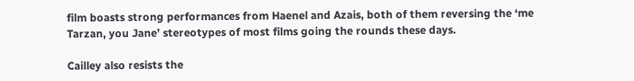film boasts strong performances from Haenel and Azais, both of them reversing the ‘me Tarzan, you Jane’ stereotypes of most films going the rounds these days.

Cailley also resists the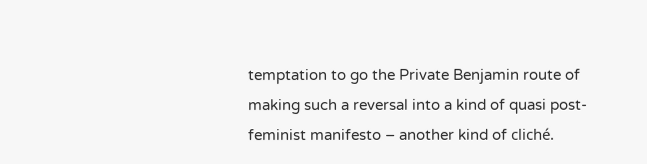temptation to go the Private Benjamin route of making such a reversal into a kind of quasi post-feminist manifesto – another kind of cliché.